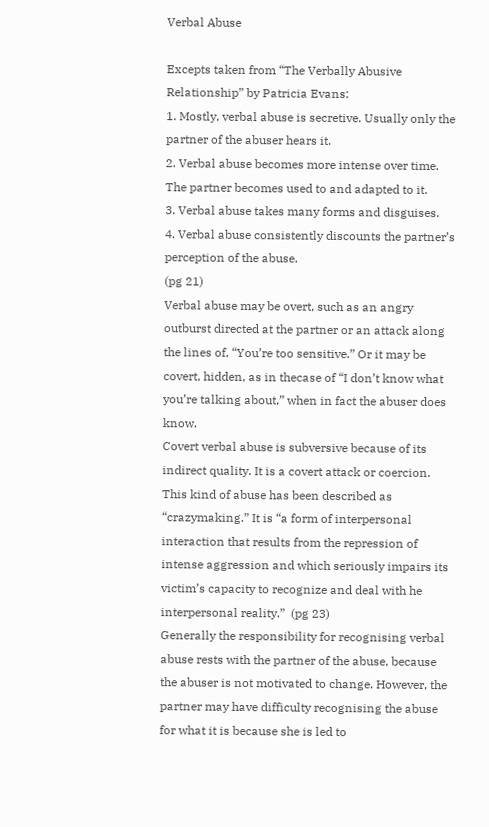Verbal Abuse

Excepts taken from “The Verbally Abusive Relationship” by Patricia Evans:
1. Mostly, verbal abuse is secretive. Usually only the partner of the abuser hears it.
2. Verbal abuse becomes more intense over time. The partner becomes used to and adapted to it.
3. Verbal abuse takes many forms and disguises.
4. Verbal abuse consistently discounts the partner’s perception of the abuse.
(pg 21)
Verbal abuse may be overt, such as an angry outburst directed at the partner or an attack along the lines of, “You’re too sensitive.” Or it may be covert, hidden, as in thecase of “I don’t know what you’re talking about,” when in fact the abuser does know.
Covert verbal abuse is subversive because of its indirect quality. It is a covert attack or coercion. This kind of abuse has been described as “crazymaking.” It is “a form of interpersonal interaction that results from the repression of intense aggression and which seriously impairs its victim’s capacity to recognize and deal with he interpersonal reality.”  (pg 23)
Generally the responsibility for recognising verbal abuse rests with the partner of the abuse, because the abuser is not motivated to change. However, the partner may have difficulty recognising the abuse for what it is because she is led to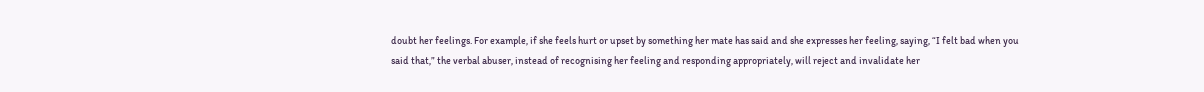doubt her feelings. For example, if she feels hurt or upset by something her mate has said and she expresses her feeling, saying, “I felt bad when you said that,” the verbal abuser, instead of recognising her feeling and responding appropriately, will reject and invalidate her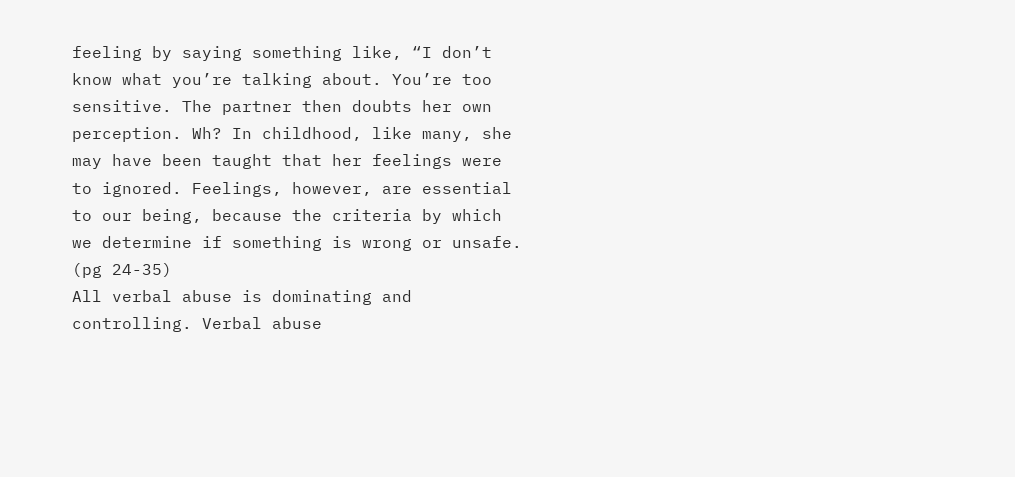feeling by saying something like, “I don’t know what you’re talking about. You’re too sensitive. The partner then doubts her own perception. Wh? In childhood, like many, she may have been taught that her feelings were to ignored. Feelings, however, are essential to our being, because the criteria by which we determine if something is wrong or unsafe.
(pg 24-35)
All verbal abuse is dominating and controlling. Verbal abuse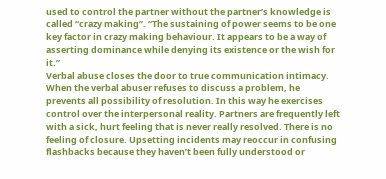used to control the partner without the partner’s knowledge is called “crazy making”. “The sustaining of power seems to be one key factor in crazy making behaviour. It appears to be a way of asserting dominance while denying its existence or the wish for it.”
Verbal abuse closes the door to true communication intimacy.
When the verbal abuser refuses to discuss a problem, he prevents all possibility of resolution. In this way he exercises control over the interpersonal reality. Partners are frequently left with a sick, hurt feeling that is never really resolved. There is no feeling of closure. Upsetting incidents may reoccur in confusing flashbacks because they haven’t been fully understood or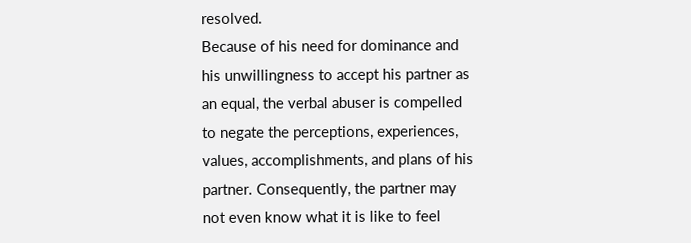resolved.
Because of his need for dominance and his unwillingness to accept his partner as an equal, the verbal abuser is compelled to negate the perceptions, experiences, values, accomplishments, and plans of his partner. Consequently, the partner may not even know what it is like to feel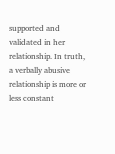supported and validated in her relationship. In truth, a verbally abusive relationship is more or less constant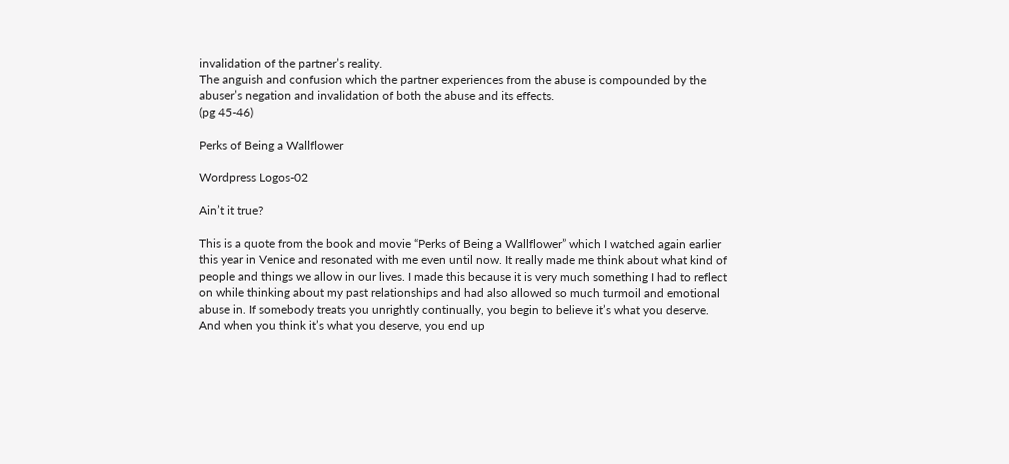invalidation of the partner’s reality.
The anguish and confusion which the partner experiences from the abuse is compounded by the abuser’s negation and invalidation of both the abuse and its effects.
(pg 45-46)

Perks of Being a Wallflower

Wordpress Logos-02

Ain’t it true?

This is a quote from the book and movie “Perks of Being a Wallflower” which I watched again earlier this year in Venice and resonated with me even until now. It really made me think about what kind of people and things we allow in our lives. I made this because it is very much something I had to reflect on while thinking about my past relationships and had also allowed so much turmoil and emotional abuse in. If somebody treats you unrightly continually, you begin to believe it’s what you deserve. And when you think it’s what you deserve, you end up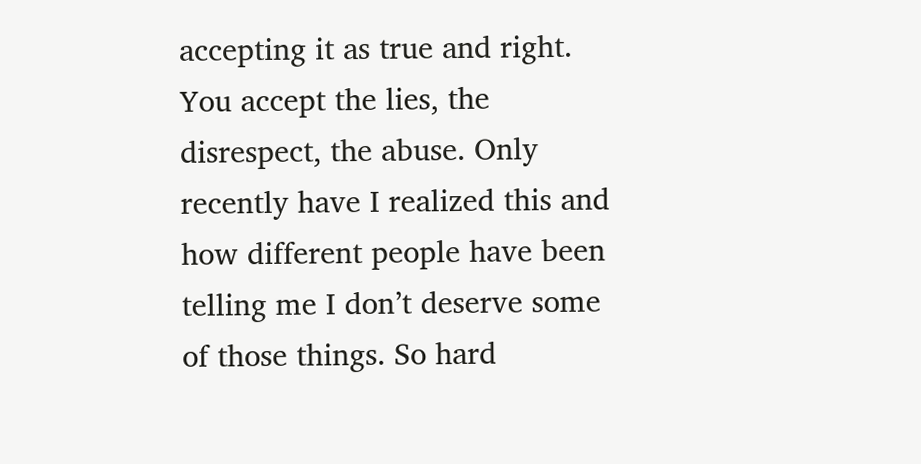accepting it as true and right. You accept the lies, the disrespect, the abuse. Only recently have I realized this and how different people have been telling me I don’t deserve some of those things. So hard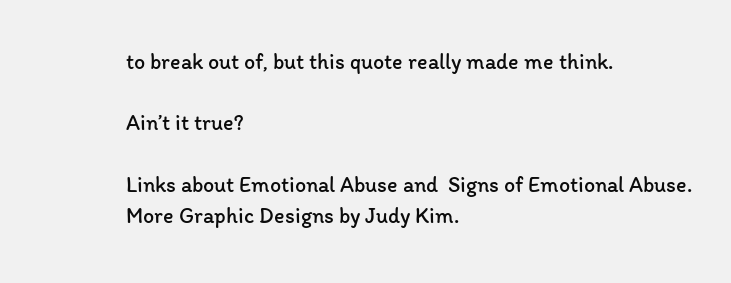to break out of, but this quote really made me think.

Ain’t it true?

Links about Emotional Abuse and  Signs of Emotional Abuse.
More Graphic Designs by Judy Kim.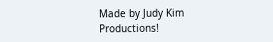Made by Judy Kim Productions!